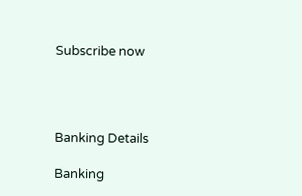Subscribe now




Banking Details

Banking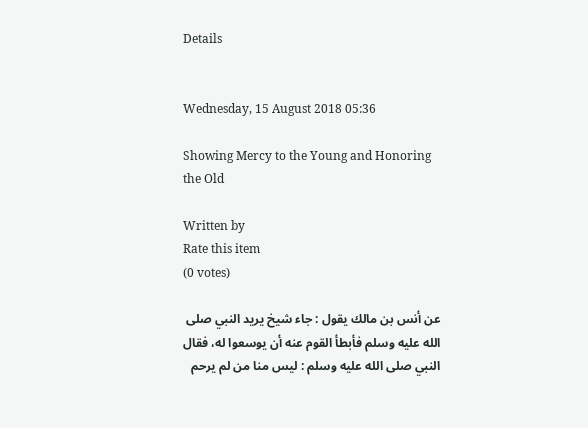Details


Wednesday, 15 August 2018 05:36

Showing Mercy to the Young and Honoring the Old

Written by
Rate this item
(0 votes)

عن أنس بن مالك يقول : جاء شيخ يريد النبي صلى الله عليه وسلم فأبطأ القوم عنه أن يوسعوا له، فقال النبي صلى الله عليه وسلم : ليس منا من لم يرحم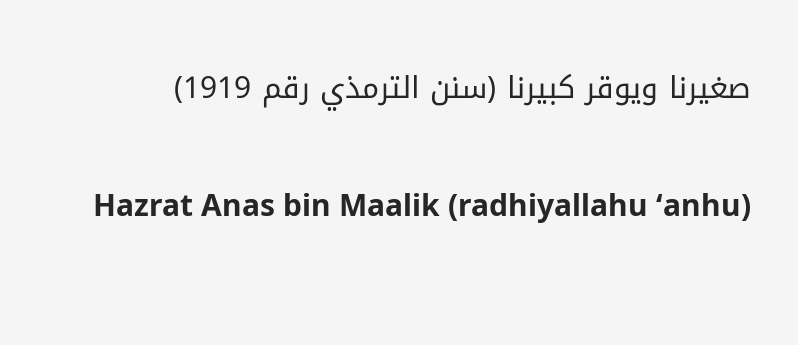صغيرنا ويوقر كبيرنا (سنن الترمذي رقم 1919)

Hazrat Anas bin Maalik (radhiyallahu ‘anhu)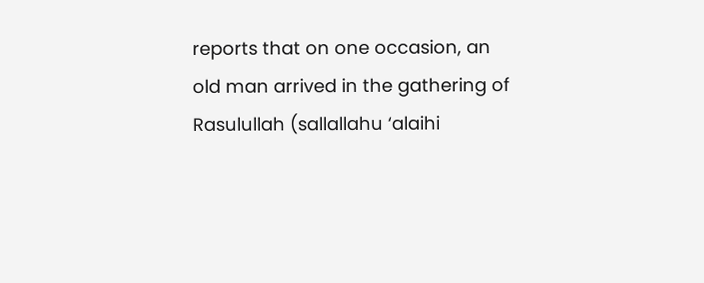reports that on one occasion, an old man arrived in the gathering of Rasulullah (sallallahu ‘alaihi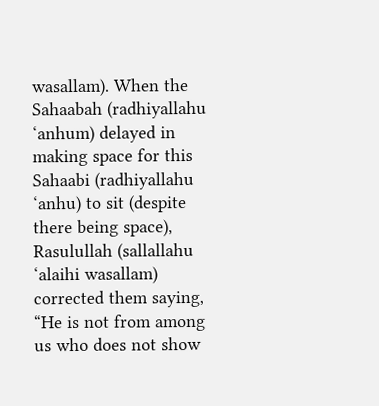wasallam). When the Sahaabah (radhiyallahu ‘anhum) delayed in making space for this Sahaabi (radhiyallahu ‘anhu) to sit (despite there being space), Rasulullah (sallallahu ‘alaihi wasallam) corrected them saying, “He is not from among us who does not show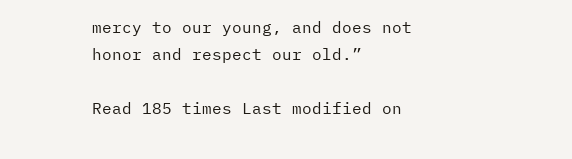mercy to our young, and does not honor and respect our old.”

Read 185 times Last modified on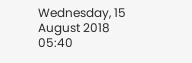Wednesday, 15 August 2018 05:40